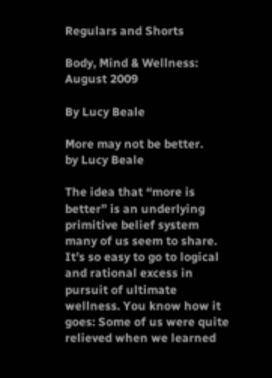Regulars and Shorts

Body, Mind & Wellness: August 2009

By Lucy Beale

More may not be better.
by Lucy Beale

The idea that “more is better” is an underlying primitive belief system many of us seem to share. It’s so easy to go to logical and rational excess in pursuit of ultimate wellness. You know how it goes: Some of us were quite relieved when we learned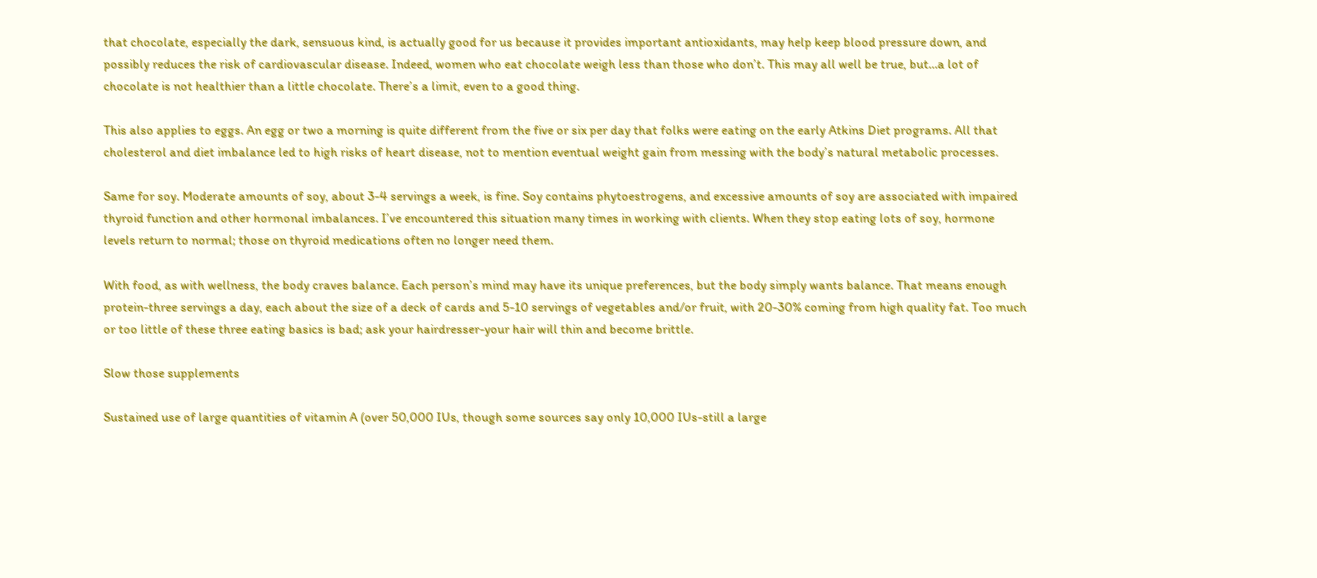that chocolate, especially the dark, sensuous kind, is actually good for us because it provides important antioxidants, may help keep blood pressure down, and possibly reduces the risk of cardiovascular disease. Indeed, women who eat chocolate weigh less than those who don’t. This may all well be true, but…a lot of chocolate is not healthier than a little chocolate. There’s a limit, even to a good thing.

This also applies to eggs. An egg or two a morning is quite different from the five or six per day that folks were eating on the early Atkins Diet programs. All that cholesterol and diet imbalance led to high risks of heart disease, not to mention eventual weight gain from messing with the body’s natural metabolic processes.

Same for soy. Moderate amounts of soy, about 3-4 servings a week, is fine. Soy contains phytoestrogens, and excessive amounts of soy are associated with impaired thyroid function and other hormonal imbalances. I’ve encountered this situation many times in working with clients. When they stop eating lots of soy, hormone levels return to normal; those on thyroid medications often no longer need them.

With food, as with wellness, the body craves balance. Each person’s mind may have its unique preferences, but the body simply wants balance. That means enough protein-three servings a day, each about the size of a deck of cards and 5-10 servings of vegetables and/or fruit, with 20-30% coming from high quality fat. Too much or too little of these three eating basics is bad; ask your hairdresser-your hair will thin and become brittle.

Slow those supplements

Sustained use of large quantities of vitamin A (over 50,000 IUs, though some sources say only 10,000 IUs-still a large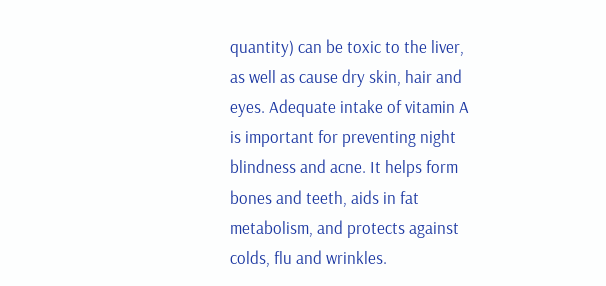quantity) can be toxic to the liver, as well as cause dry skin, hair and eyes. Adequate intake of vitamin A is important for preventing night blindness and acne. It helps form bones and teeth, aids in fat metabolism, and protects against colds, flu and wrinkles.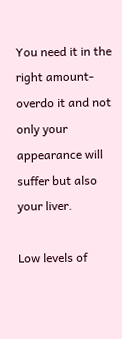You need it in the right amount-overdo it and not only your appearance will suffer but also your liver.

Low levels of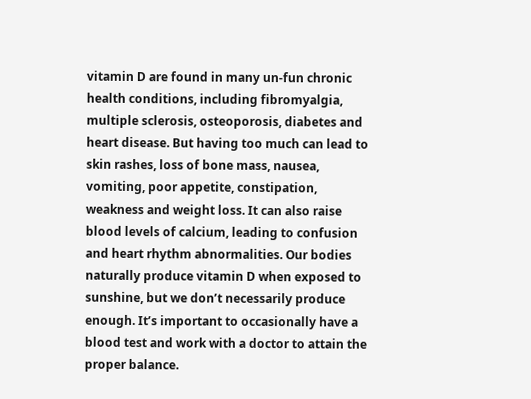vitamin D are found in many un-fun chronic health conditions, including fibromyalgia, multiple sclerosis, osteoporosis, diabetes and heart disease. But having too much can lead to skin rashes, loss of bone mass, nausea, vomiting, poor appetite, constipation, weakness and weight loss. It can also raise blood levels of calcium, leading to confusion and heart rhythm abnormalities. Our bodies naturally produce vitamin D when exposed to sunshine, but we don’t necessarily produce enough. It’s important to occasionally have a blood test and work with a doctor to attain the proper balance.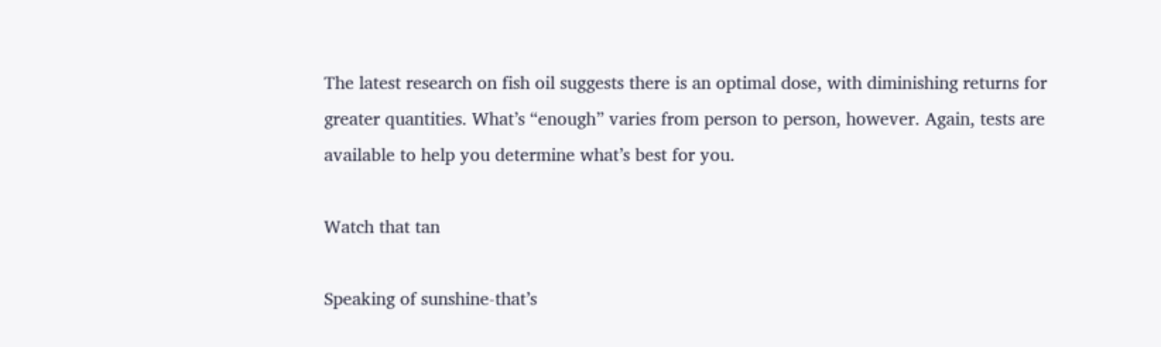The latest research on fish oil suggests there is an optimal dose, with diminishing returns for greater quantities. What’s “enough” varies from person to person, however. Again, tests are available to help you determine what’s best for you.

Watch that tan

Speaking of sunshine-that’s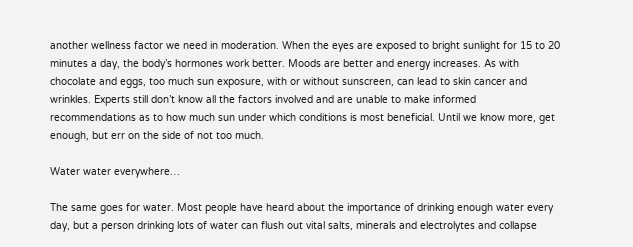another wellness factor we need in moderation. When the eyes are exposed to bright sunlight for 15 to 20 minutes a day, the body’s hormones work better. Moods are better and energy increases. As with chocolate and eggs, too much sun exposure, with or without sunscreen, can lead to skin cancer and wrinkles. Experts still don’t know all the factors involved and are unable to make informed recommendations as to how much sun under which conditions is most beneficial. Until we know more, get enough, but err on the side of not too much.

Water water everywhere…

The same goes for water. Most people have heard about the importance of drinking enough water every day, but a person drinking lots of water can flush out vital salts, minerals and electrolytes and collapse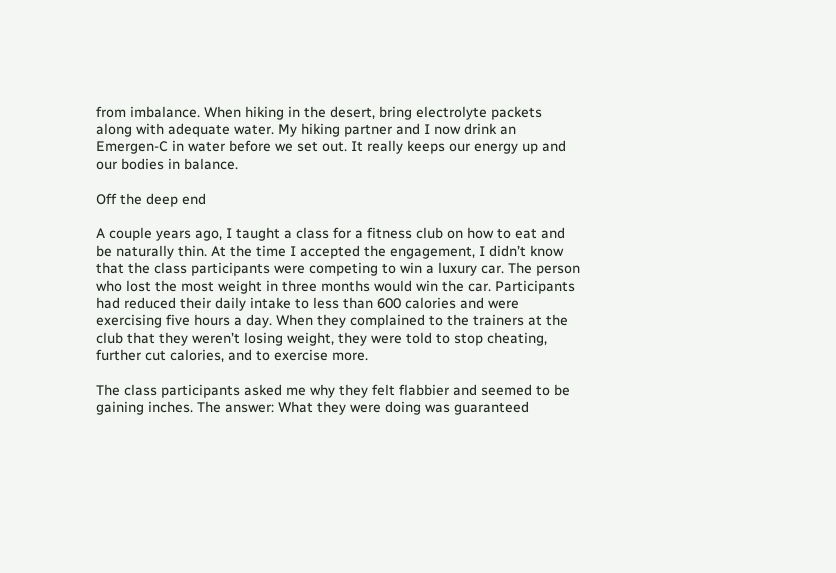from imbalance. When hiking in the desert, bring electrolyte packets along with adequate water. My hiking partner and I now drink an Emergen-C in water before we set out. It really keeps our energy up and our bodies in balance.

Off the deep end

A couple years ago, I taught a class for a fitness club on how to eat and be naturally thin. At the time I accepted the engagement, I didn’t know that the class participants were competing to win a luxury car. The person who lost the most weight in three months would win the car. Participants had reduced their daily intake to less than 600 calories and were exercising five hours a day. When they complained to the trainers at the club that they weren’t losing weight, they were told to stop cheating, further cut calories, and to exercise more.

The class participants asked me why they felt flabbier and seemed to be gaining inches. The answer: What they were doing was guaranteed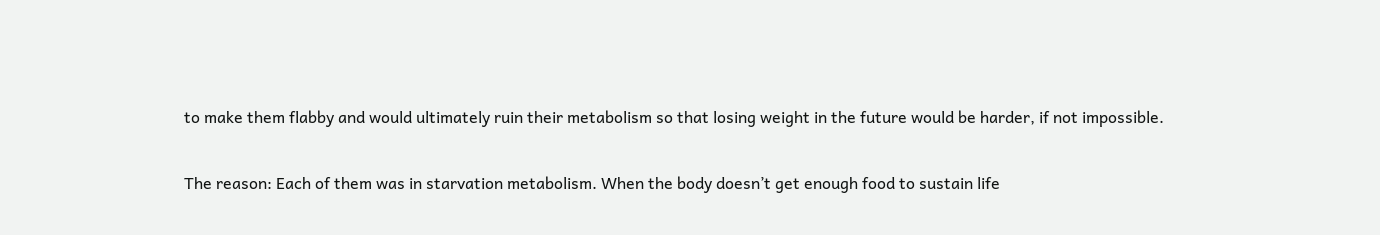to make them flabby and would ultimately ruin their metabolism so that losing weight in the future would be harder, if not impossible.

The reason: Each of them was in starvation metabolism. When the body doesn’t get enough food to sustain life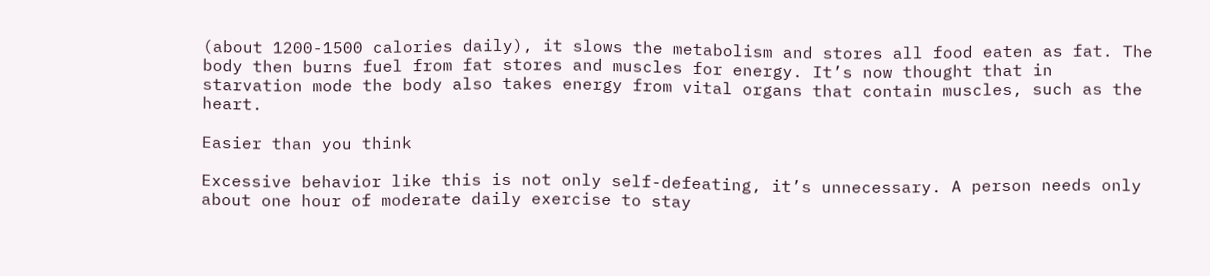(about 1200-1500 calories daily), it slows the metabolism and stores all food eaten as fat. The body then burns fuel from fat stores and muscles for energy. It’s now thought that in starvation mode the body also takes energy from vital organs that contain muscles, such as the heart.

Easier than you think

Excessive behavior like this is not only self-defeating, it’s unnecessary. A person needs only about one hour of moderate daily exercise to stay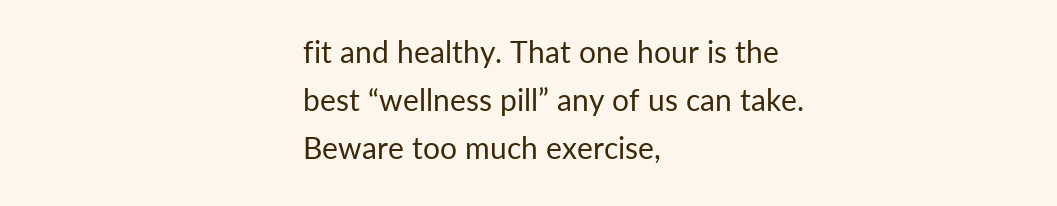fit and healthy. That one hour is the best “wellness pill” any of us can take. Beware too much exercise,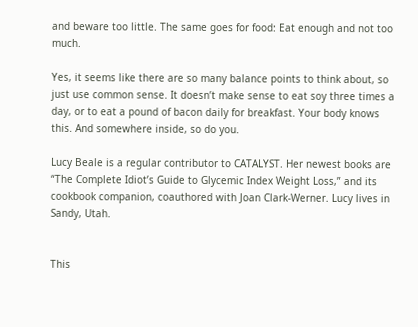and beware too little. The same goes for food: Eat enough and not too much.

Yes, it seems like there are so many balance points to think about, so just use common sense. It doesn’t make sense to eat soy three times a day, or to eat a pound of bacon daily for breakfast. Your body knows this. And somewhere inside, so do you.

Lucy Beale is a regular contributor to CATALYST. Her newest books are “The Complete Idiot’s Guide to Glycemic Index Weight Loss,” and its cookbook companion, coauthored with Joan Clark-Werner. Lucy lives in Sandy, Utah.


This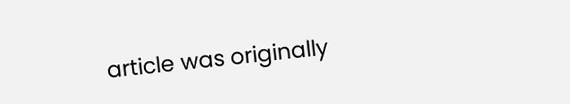article was originally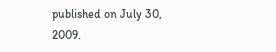published on July 30, 2009.